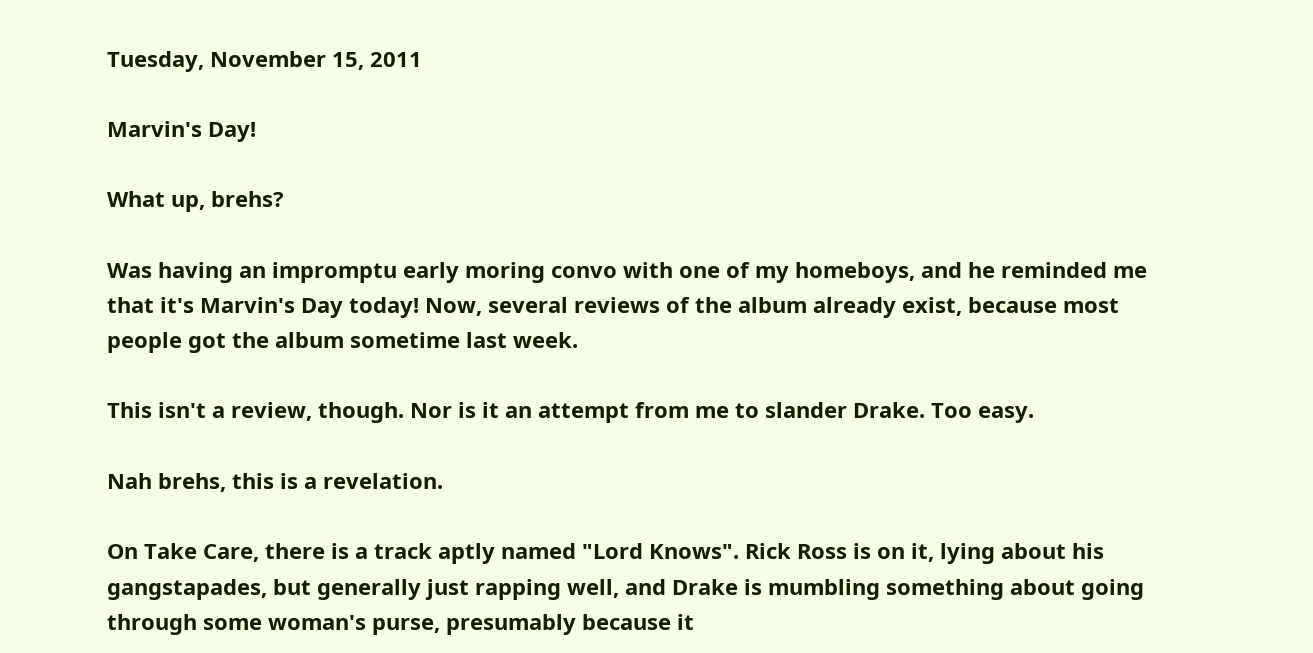Tuesday, November 15, 2011

Marvin's Day!

What up, brehs?

Was having an impromptu early moring convo with one of my homeboys, and he reminded me that it's Marvin's Day today! Now, several reviews of the album already exist, because most people got the album sometime last week.

This isn't a review, though. Nor is it an attempt from me to slander Drake. Too easy.

Nah brehs, this is a revelation.

On Take Care, there is a track aptly named "Lord Knows". Rick Ross is on it, lying about his gangstapades, but generally just rapping well, and Drake is mumbling something about going through some woman's purse, presumably because it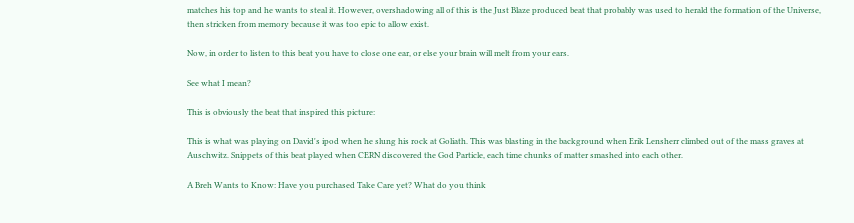matches his top and he wants to steal it. However, overshadowing all of this is the Just Blaze produced beat that probably was used to herald the formation of the Universe, then stricken from memory because it was too epic to allow exist.

Now, in order to listen to this beat you have to close one ear, or else your brain will melt from your ears.

See what I mean?

This is obviously the beat that inspired this picture:

This is what was playing on David's ipod when he slung his rock at Goliath. This was blasting in the background when Erik Lensherr climbed out of the mass graves at Auschwitz. Snippets of this beat played when CERN discovered the God Particle, each time chunks of matter smashed into each other.

A Breh Wants to Know: Have you purchased Take Care yet? What do you think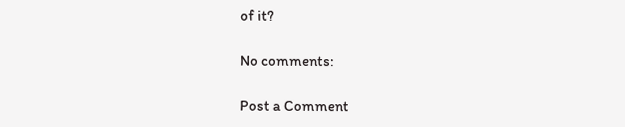of it?

No comments:

Post a Comment